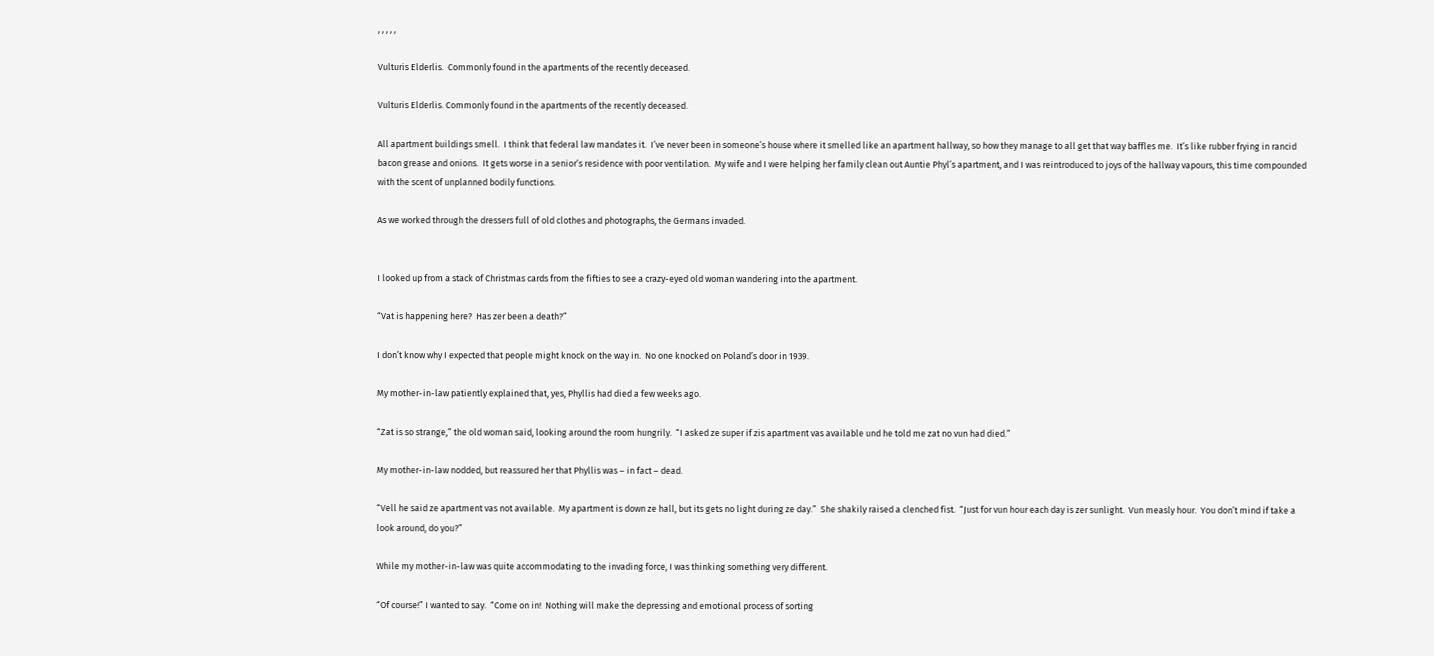, , , , ,

Vulturis Elderlis.  Commonly found in the apartments of the recently deceased.

Vulturis Elderlis. Commonly found in the apartments of the recently deceased.

All apartment buildings smell.  I think that federal law mandates it.  I’ve never been in someone’s house where it smelled like an apartment hallway, so how they manage to all get that way baffles me.  It’s like rubber frying in rancid bacon grease and onions.  It gets worse in a senior’s residence with poor ventilation.  My wife and I were helping her family clean out Auntie Phyl’s apartment, and I was reintroduced to joys of the hallway vapours, this time compounded with the scent of unplanned bodily functions.

As we worked through the dressers full of old clothes and photographs, the Germans invaded.


I looked up from a stack of Christmas cards from the fifties to see a crazy-eyed old woman wandering into the apartment.

“Vat is happening here?  Has zer been a death?”

I don’t know why I expected that people might knock on the way in.  No one knocked on Poland’s door in 1939.

My mother-in-law patiently explained that, yes, Phyllis had died a few weeks ago.

“Zat is so strange,” the old woman said, looking around the room hungrily.  “I asked ze super if zis apartment vas available und he told me zat no vun had died.”

My mother-in-law nodded, but reassured her that Phyllis was – in fact – dead.

“Vell he said ze apartment vas not available.  My apartment is down ze hall, but its gets no light during ze day.”  She shakily raised a clenched fist.  “Just for vun hour each day is zer sunlight.  Vun measly hour.  You don’t mind if take a look around, do you?”

While my mother-in-law was quite accommodating to the invading force, I was thinking something very different.

“Of course!” I wanted to say.  “Come on in!  Nothing will make the depressing and emotional process of sorting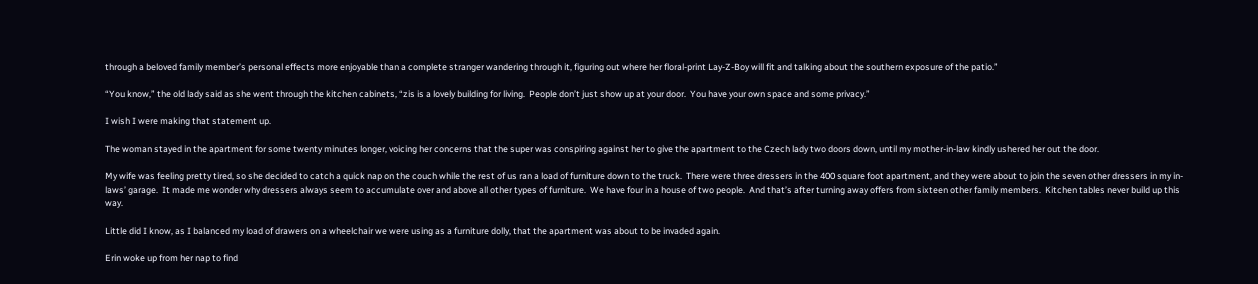through a beloved family member’s personal effects more enjoyable than a complete stranger wandering through it, figuring out where her floral-print Lay-Z-Boy will fit and talking about the southern exposure of the patio.”

“You know,” the old lady said as she went through the kitchen cabinets, “zis is a lovely building for living.  People don’t just show up at your door.  You have your own space and some privacy.”

I wish I were making that statement up.

The woman stayed in the apartment for some twenty minutes longer, voicing her concerns that the super was conspiring against her to give the apartment to the Czech lady two doors down, until my mother-in-law kindly ushered her out the door.

My wife was feeling pretty tired, so she decided to catch a quick nap on the couch while the rest of us ran a load of furniture down to the truck.  There were three dressers in the 400 square foot apartment, and they were about to join the seven other dressers in my in-laws’ garage.  It made me wonder why dressers always seem to accumulate over and above all other types of furniture.  We have four in a house of two people.  And that’s after turning away offers from sixteen other family members.  Kitchen tables never build up this way.

Little did I know, as I balanced my load of drawers on a wheelchair we were using as a furniture dolly, that the apartment was about to be invaded again.

Erin woke up from her nap to find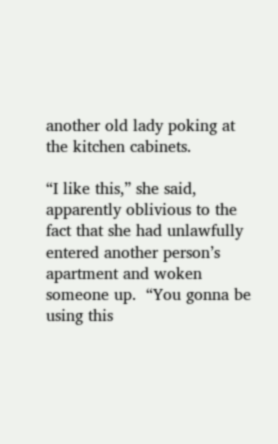another old lady poking at the kitchen cabinets.

“I like this,” she said, apparently oblivious to the fact that she had unlawfully entered another person’s apartment and woken someone up.  “You gonna be using this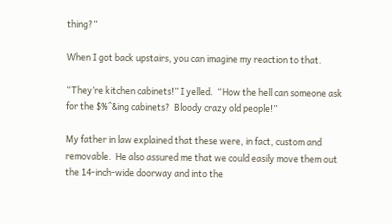thing?”

When I got back upstairs, you can imagine my reaction to that.

“They’re kitchen cabinets!” I yelled.  “How the hell can someone ask for the $%^&ing cabinets?  Bloody crazy old people!”

My father in law explained that these were, in fact, custom and removable.  He also assured me that we could easily move them out the 14-inch-wide doorway and into the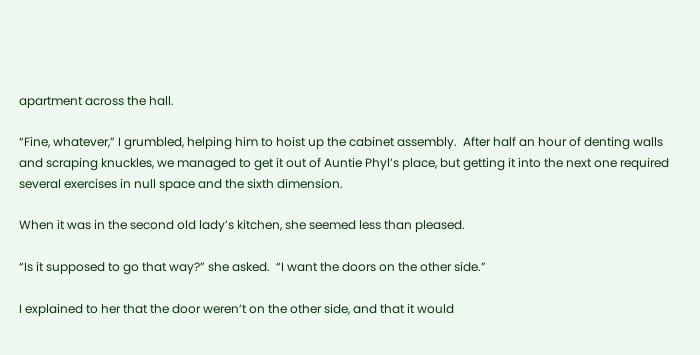apartment across the hall.

“Fine, whatever,” I grumbled, helping him to hoist up the cabinet assembly.  After half an hour of denting walls and scraping knuckles, we managed to get it out of Auntie Phyl’s place, but getting it into the next one required several exercises in null space and the sixth dimension.

When it was in the second old lady’s kitchen, she seemed less than pleased.

“Is it supposed to go that way?” she asked.  “I want the doors on the other side.”

I explained to her that the door weren’t on the other side, and that it would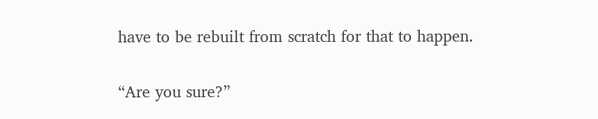have to be rebuilt from scratch for that to happen.

“Are you sure?”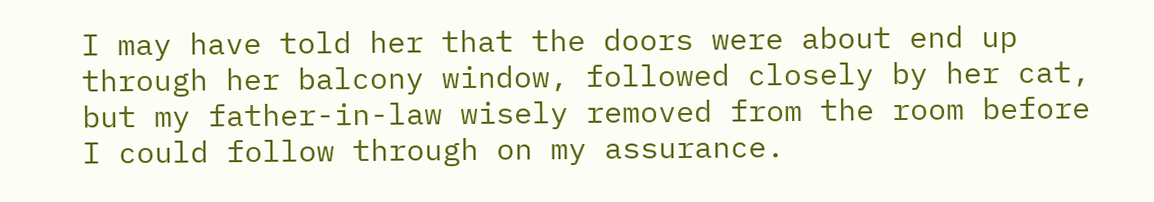I may have told her that the doors were about end up through her balcony window, followed closely by her cat, but my father-in-law wisely removed from the room before I could follow through on my assurance.